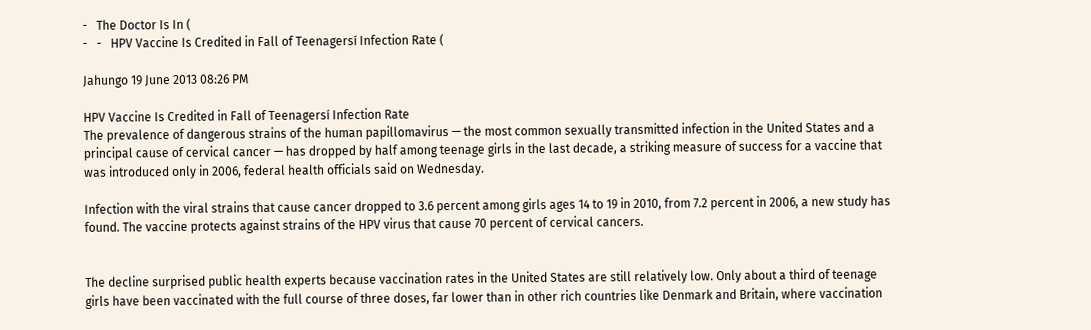-   The Doctor Is In (
-   -   HPV Vaccine Is Credited in Fall of Teenagersí Infection Rate (

Jahungo 19 June 2013 08:26 PM

HPV Vaccine Is Credited in Fall of Teenagersí Infection Rate
The prevalence of dangerous strains of the human papillomavirus — the most common sexually transmitted infection in the United States and a principal cause of cervical cancer — has dropped by half among teenage girls in the last decade, a striking measure of success for a vaccine that was introduced only in 2006, federal health officials said on Wednesday.

Infection with the viral strains that cause cancer dropped to 3.6 percent among girls ages 14 to 19 in 2010, from 7.2 percent in 2006, a new study has found. The vaccine protects against strains of the HPV virus that cause 70 percent of cervical cancers.


The decline surprised public health experts because vaccination rates in the United States are still relatively low. Only about a third of teenage girls have been vaccinated with the full course of three doses, far lower than in other rich countries like Denmark and Britain, where vaccination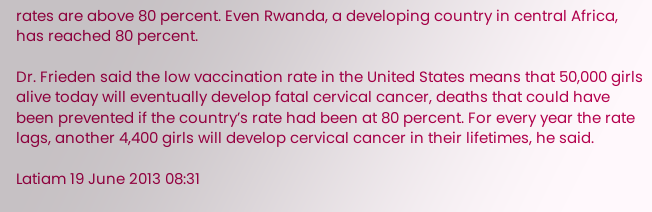rates are above 80 percent. Even Rwanda, a developing country in central Africa, has reached 80 percent.

Dr. Frieden said the low vaccination rate in the United States means that 50,000 girls alive today will eventually develop fatal cervical cancer, deaths that could have been prevented if the country’s rate had been at 80 percent. For every year the rate lags, another 4,400 girls will develop cervical cancer in their lifetimes, he said.

Latiam 19 June 2013 08:31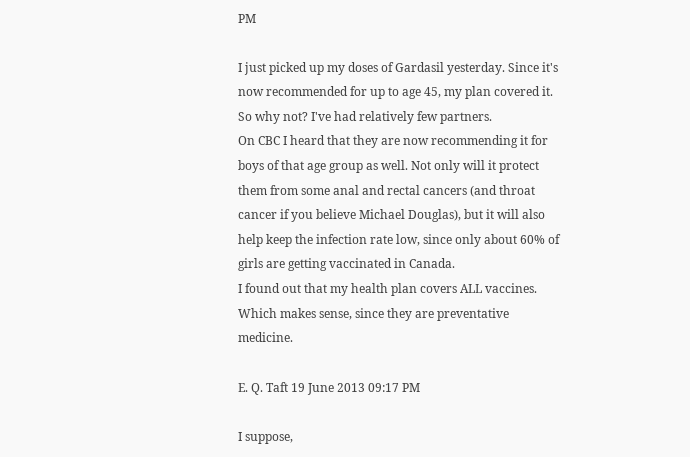PM

I just picked up my doses of Gardasil yesterday. Since it's now recommended for up to age 45, my plan covered it. So why not? I've had relatively few partners.
On CBC I heard that they are now recommending it for boys of that age group as well. Not only will it protect them from some anal and rectal cancers (and throat cancer if you believe Michael Douglas), but it will also help keep the infection rate low, since only about 60% of girls are getting vaccinated in Canada.
I found out that my health plan covers ALL vaccines. Which makes sense, since they are preventative medicine.

E. Q. Taft 19 June 2013 09:17 PM

I suppose,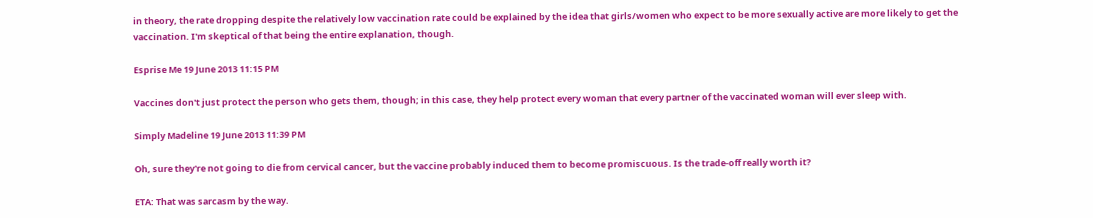in theory, the rate dropping despite the relatively low vaccination rate could be explained by the idea that girls/women who expect to be more sexually active are more likely to get the vaccination. I'm skeptical of that being the entire explanation, though.

Esprise Me 19 June 2013 11:15 PM

Vaccines don't just protect the person who gets them, though; in this case, they help protect every woman that every partner of the vaccinated woman will ever sleep with.

Simply Madeline 19 June 2013 11:39 PM

Oh, sure they're not going to die from cervical cancer, but the vaccine probably induced them to become promiscuous. Is the trade-off really worth it?

ETA: That was sarcasm by the way.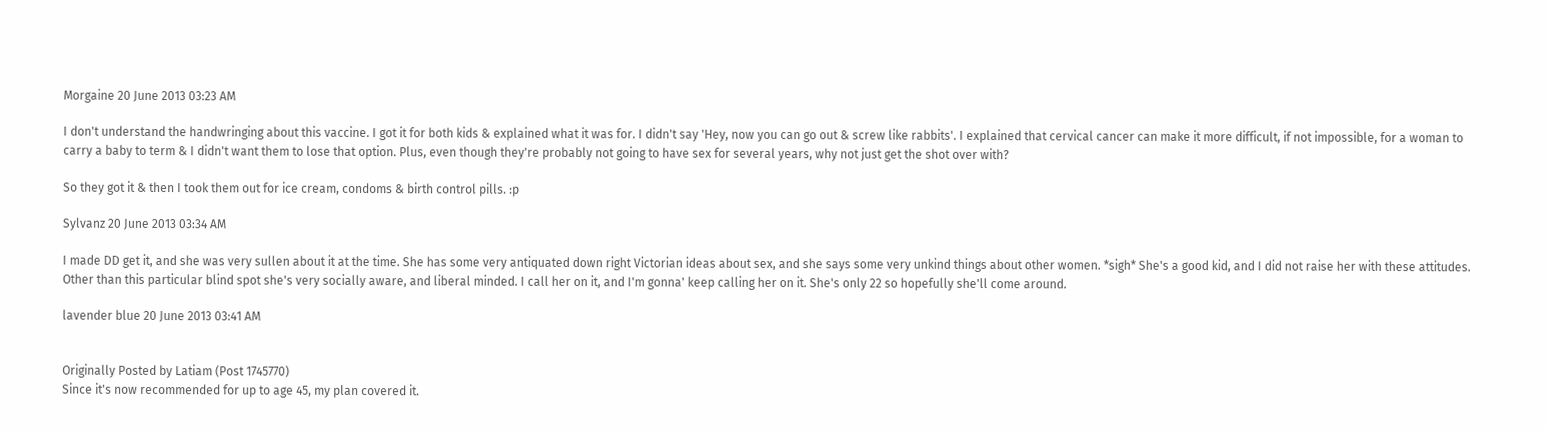Morgaine 20 June 2013 03:23 AM

I don't understand the handwringing about this vaccine. I got it for both kids & explained what it was for. I didn't say 'Hey, now you can go out & screw like rabbits'. I explained that cervical cancer can make it more difficult, if not impossible, for a woman to carry a baby to term & I didn't want them to lose that option. Plus, even though they're probably not going to have sex for several years, why not just get the shot over with?

So they got it & then I took them out for ice cream, condoms & birth control pills. :p

Sylvanz 20 June 2013 03:34 AM

I made DD get it, and she was very sullen about it at the time. She has some very antiquated down right Victorian ideas about sex, and she says some very unkind things about other women. *sigh* She's a good kid, and I did not raise her with these attitudes. Other than this particular blind spot she's very socially aware, and liberal minded. I call her on it, and I'm gonna' keep calling her on it. She's only 22 so hopefully she'll come around.

lavender blue 20 June 2013 03:41 AM


Originally Posted by Latiam (Post 1745770)
Since it's now recommended for up to age 45, my plan covered it.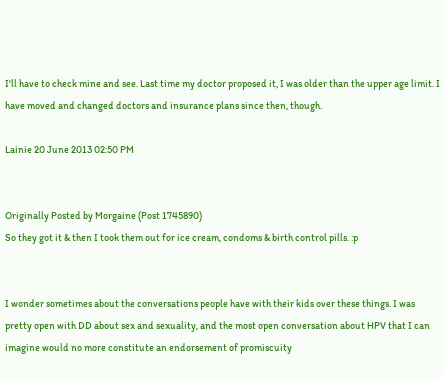I'll have to check mine and see. Last time my doctor proposed it, I was older than the upper age limit. I have moved and changed doctors and insurance plans since then, though.

Lainie 20 June 2013 02:50 PM


Originally Posted by Morgaine (Post 1745890)
So they got it & then I took them out for ice cream, condoms & birth control pills. :p


I wonder sometimes about the conversations people have with their kids over these things. I was pretty open with DD about sex and sexuality, and the most open conversation about HPV that I can imagine would no more constitute an endorsement of promiscuity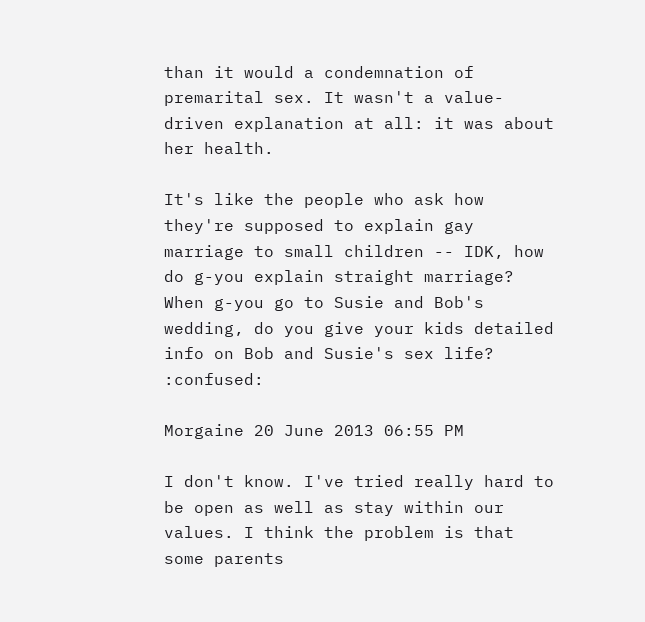than it would a condemnation of premarital sex. It wasn't a value-driven explanation at all: it was about her health.

It's like the people who ask how they're supposed to explain gay marriage to small children -- IDK, how do g-you explain straight marriage? When g-you go to Susie and Bob's wedding, do you give your kids detailed info on Bob and Susie's sex life? :confused:

Morgaine 20 June 2013 06:55 PM

I don't know. I've tried really hard to be open as well as stay within our values. I think the problem is that some parents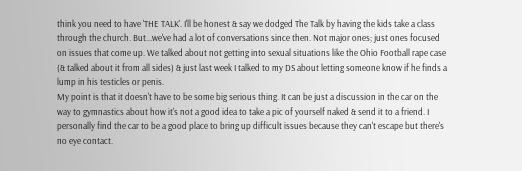think you need to have 'THE TALK'. I'll be honest & say we dodged The Talk by having the kids take a class through the church. But...we've had a lot of conversations since then. Not major ones; just ones focused on issues that come up. We talked about not getting into sexual situations like the Ohio Football rape case (& talked about it from all sides) & just last week I talked to my DS about letting someone know if he finds a lump in his testicles or penis.
My point is that it doesn't have to be some big serious thing. It can be just a discussion in the car on the way to gymnastics about how it's not a good idea to take a pic of yourself naked & send it to a friend. I personally find the car to be a good place to bring up difficult issues because they can't escape but there's no eye contact.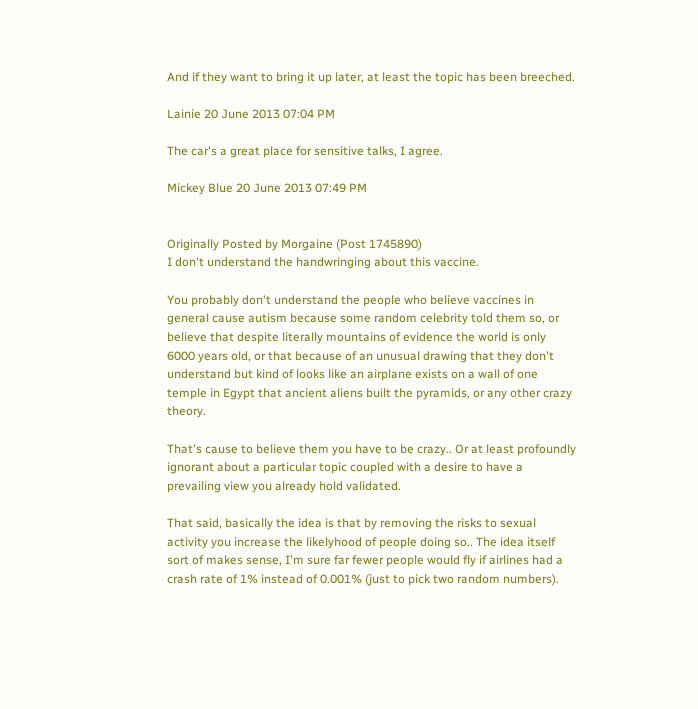And if they want to bring it up later, at least the topic has been breeched.

Lainie 20 June 2013 07:04 PM

The car's a great place for sensitive talks, I agree.

Mickey Blue 20 June 2013 07:49 PM


Originally Posted by Morgaine (Post 1745890)
I don't understand the handwringing about this vaccine.

You probably don't understand the people who believe vaccines in general cause autism because some random celebrity told them so, or believe that despite literally mountains of evidence the world is only 6000 years old, or that because of an unusual drawing that they don't understand but kind of looks like an airplane exists on a wall of one temple in Egypt that ancient aliens built the pyramids, or any other crazy theory.

That's cause to believe them you have to be crazy.. Or at least profoundly ignorant about a particular topic coupled with a desire to have a prevailing view you already hold validated.

That said, basically the idea is that by removing the risks to sexual activity you increase the likelyhood of people doing so.. The idea itself sort of makes sense, I'm sure far fewer people would fly if airlines had a crash rate of 1% instead of 0.001% (just to pick two random numbers).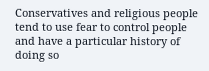Conservatives and religious people tend to use fear to control people and have a particular history of doing so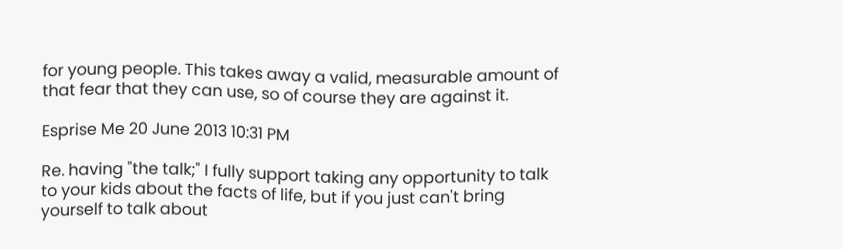for young people. This takes away a valid, measurable amount of that fear that they can use, so of course they are against it.

Esprise Me 20 June 2013 10:31 PM

Re. having "the talk;" I fully support taking any opportunity to talk to your kids about the facts of life, but if you just can't bring yourself to talk about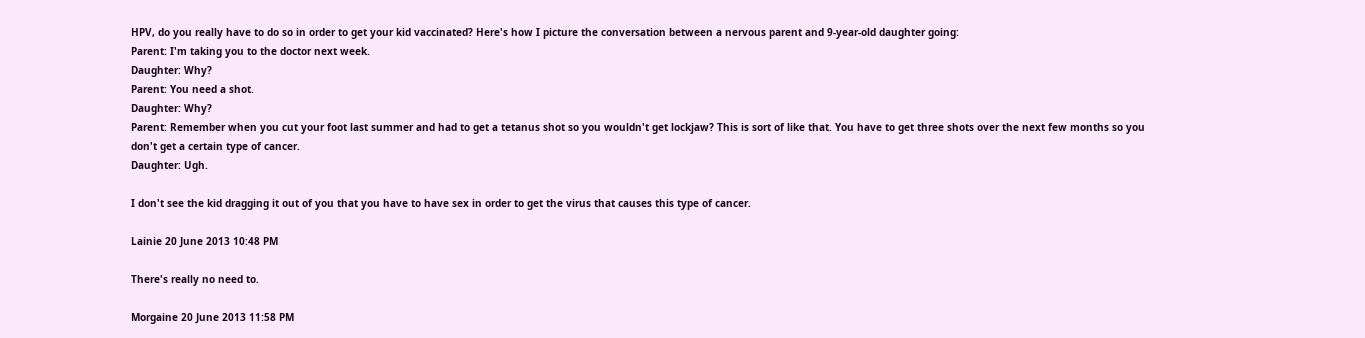HPV, do you really have to do so in order to get your kid vaccinated? Here's how I picture the conversation between a nervous parent and 9-year-old daughter going:
Parent: I'm taking you to the doctor next week.
Daughter: Why?
Parent: You need a shot.
Daughter: Why?
Parent: Remember when you cut your foot last summer and had to get a tetanus shot so you wouldn't get lockjaw? This is sort of like that. You have to get three shots over the next few months so you don't get a certain type of cancer.
Daughter: Ugh.

I don't see the kid dragging it out of you that you have to have sex in order to get the virus that causes this type of cancer.

Lainie 20 June 2013 10:48 PM

There's really no need to.

Morgaine 20 June 2013 11:58 PM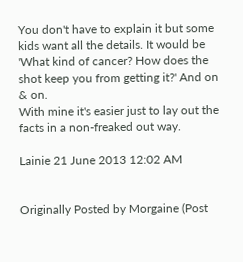You don't have to explain it but some kids want all the details. It would be 'What kind of cancer? How does the shot keep you from getting it?' And on & on.
With mine it's easier just to lay out the facts in a non-freaked out way.

Lainie 21 June 2013 12:02 AM


Originally Posted by Morgaine (Post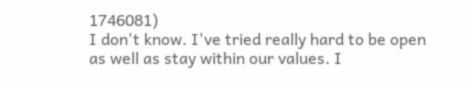1746081)
I don't know. I've tried really hard to be open as well as stay within our values. I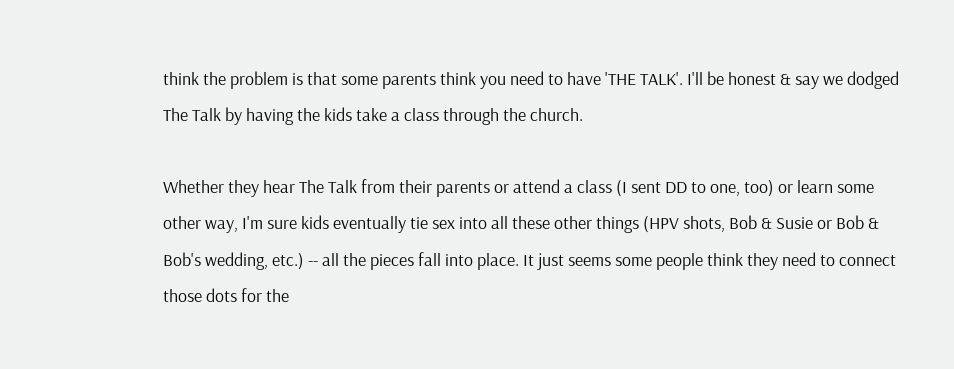think the problem is that some parents think you need to have 'THE TALK'. I'll be honest & say we dodged The Talk by having the kids take a class through the church.

Whether they hear The Talk from their parents or attend a class (I sent DD to one, too) or learn some other way, I'm sure kids eventually tie sex into all these other things (HPV shots, Bob & Susie or Bob & Bob's wedding, etc.) -- all the pieces fall into place. It just seems some people think they need to connect those dots for the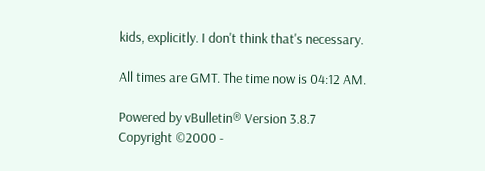kids, explicitly. I don't think that's necessary.

All times are GMT. The time now is 04:12 AM.

Powered by vBulletin® Version 3.8.7
Copyright ©2000 -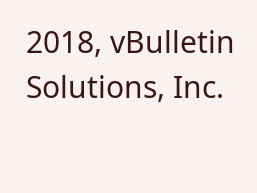2018, vBulletin Solutions, Inc.